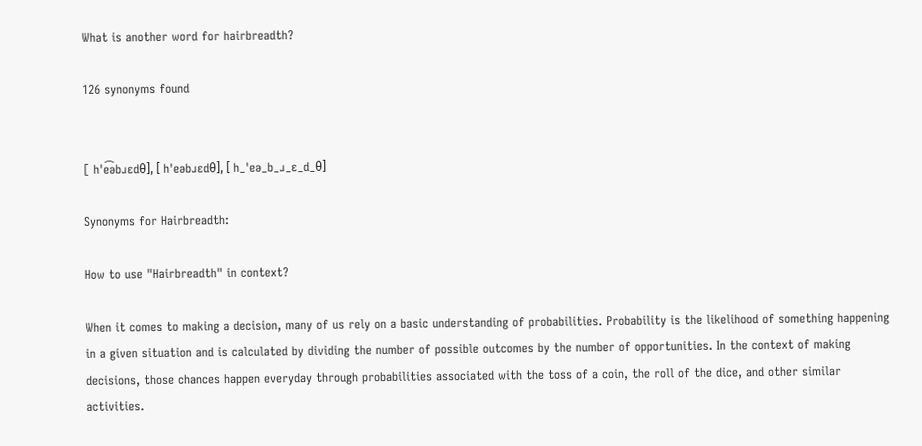What is another word for hairbreadth?

126 synonyms found


[ hˈe͡əbɹɛdθ], [ hˈeəbɹɛdθ], [ h_ˈeə_b_ɹ_ɛ_d_θ]

Synonyms for Hairbreadth:

How to use "Hairbreadth" in context?

When it comes to making a decision, many of us rely on a basic understanding of probabilities. Probability is the likelihood of something happening in a given situation and is calculated by dividing the number of possible outcomes by the number of opportunities. In the context of making decisions, those chances happen everyday through probabilities associated with the toss of a coin, the roll of the dice, and other similar activities.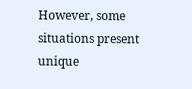However, some situations present unique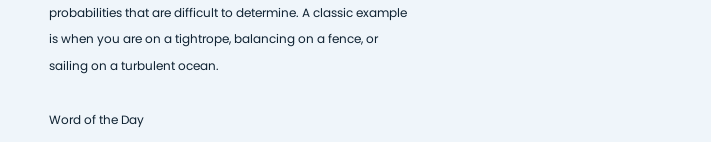probabilities that are difficult to determine. A classic example is when you are on a tightrope, balancing on a fence, or sailing on a turbulent ocean.

Word of the Day